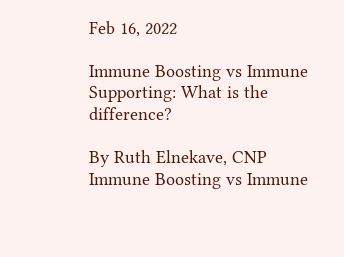Feb 16, 2022

Immune Boosting vs Immune Supporting: What is the difference?

By Ruth Elnekave, CNP
Immune Boosting vs Immune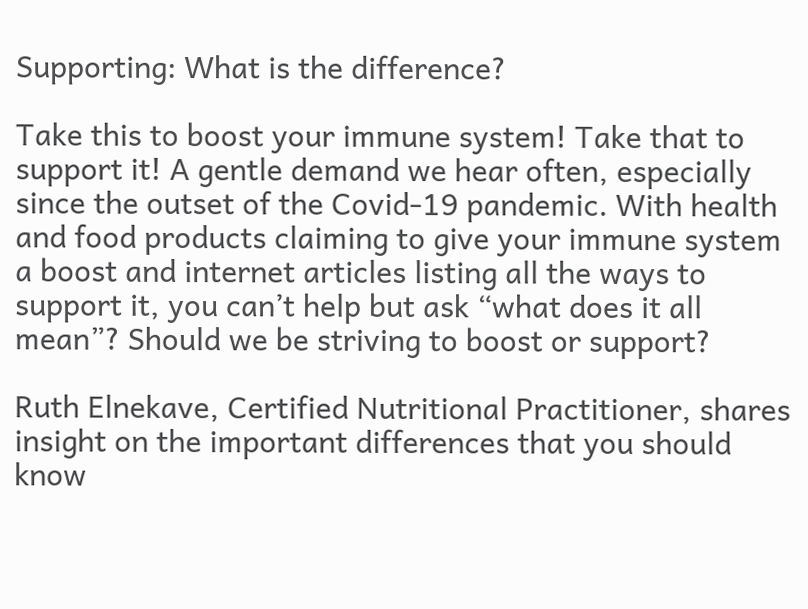Supporting: What is the difference?

Take this to boost your immune system! Take that to support it! A gentle demand we hear often, especially since the outset of the Covid-19 pandemic. With health and food products claiming to give your immune system a boost and internet articles listing all the ways to support it, you can’t help but ask “what does it all mean”? Should we be striving to boost or support?

Ruth Elnekave, Certified Nutritional Practitioner, shares insight on the important differences that you should know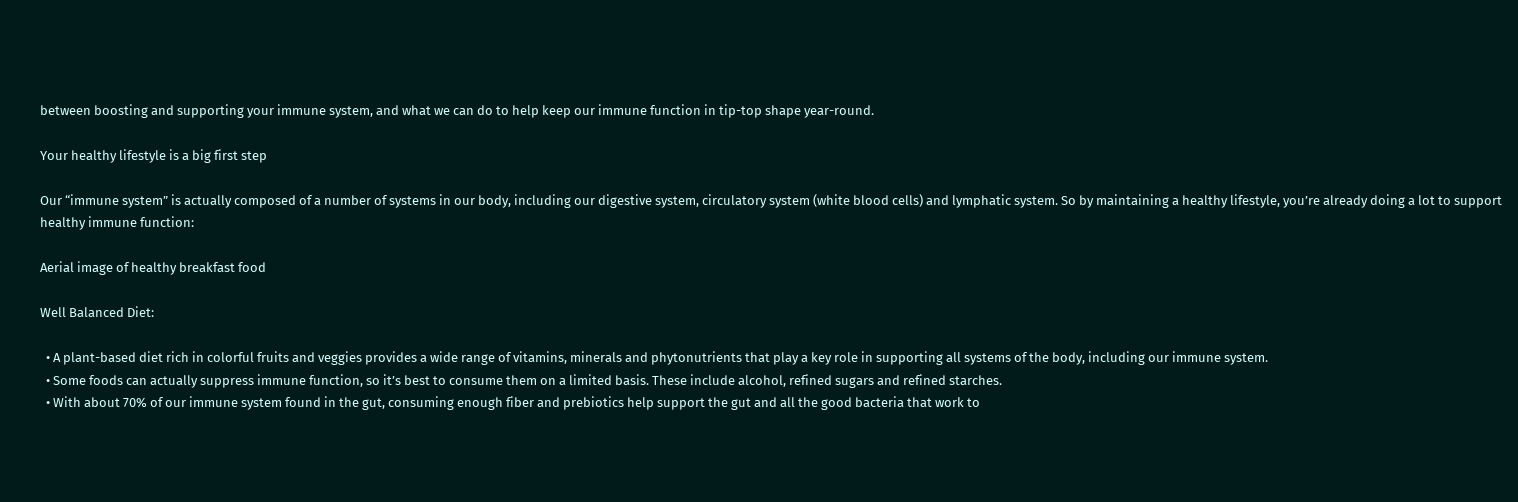between boosting and supporting your immune system, and what we can do to help keep our immune function in tip-top shape year-round.

Your healthy lifestyle is a big first step

Our “immune system” is actually composed of a number of systems in our body, including our digestive system, circulatory system (white blood cells) and lymphatic system. So by maintaining a healthy lifestyle, you’re already doing a lot to support healthy immune function:

Aerial image of healthy breakfast food

Well Balanced Diet:

  • A plant-based diet rich in colorful fruits and veggies provides a wide range of vitamins, minerals and phytonutrients that play a key role in supporting all systems of the body, including our immune system.
  • Some foods can actually suppress immune function, so it’s best to consume them on a limited basis. These include alcohol, refined sugars and refined starches.
  • With about 70% of our immune system found in the gut, consuming enough fiber and prebiotics help support the gut and all the good bacteria that work to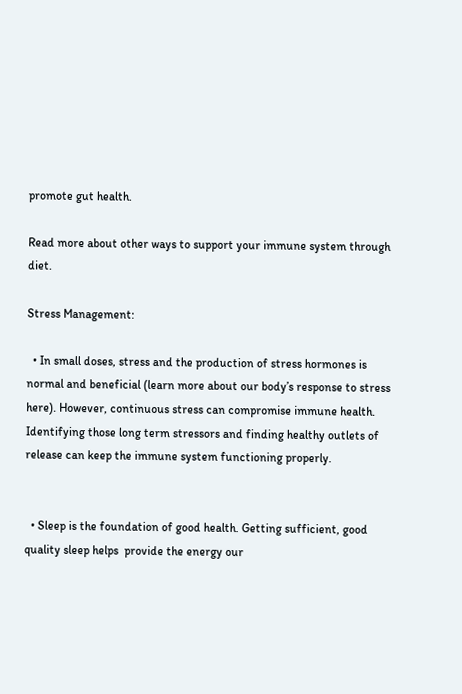promote gut health.

Read more about other ways to support your immune system through diet.

Stress Management:

  • In small doses, stress and the production of stress hormones is normal and beneficial (learn more about our body’s response to stress here). However, continuous stress can compromise immune health. Identifying those long term stressors and finding healthy outlets of release can keep the immune system functioning properly.


  • Sleep is the foundation of good health. Getting sufficient, good quality sleep helps  provide the energy our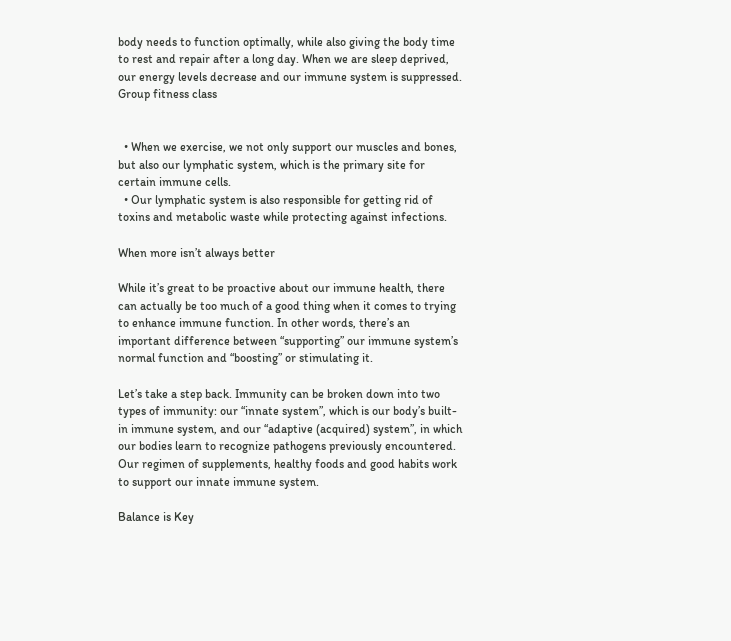body needs to function optimally, while also giving the body time to rest and repair after a long day. When we are sleep deprived, our energy levels decrease and our immune system is suppressed.
Group fitness class


  • When we exercise, we not only support our muscles and bones, but also our lymphatic system, which is the primary site for certain immune cells.
  • Our lymphatic system is also responsible for getting rid of toxins and metabolic waste while protecting against infections.

When more isn’t always better

While it’s great to be proactive about our immune health, there can actually be too much of a good thing when it comes to trying to enhance immune function. In other words, there’s an important difference between “supporting” our immune system’s normal function and “boosting” or stimulating it.

Let’s take a step back. Immunity can be broken down into two types of immunity: our “innate system”, which is our body’s built-in immune system, and our “adaptive (acquired) system”, in which our bodies learn to recognize pathogens previously encountered. Our regimen of supplements, healthy foods and good habits work to support our innate immune system.

Balance is Key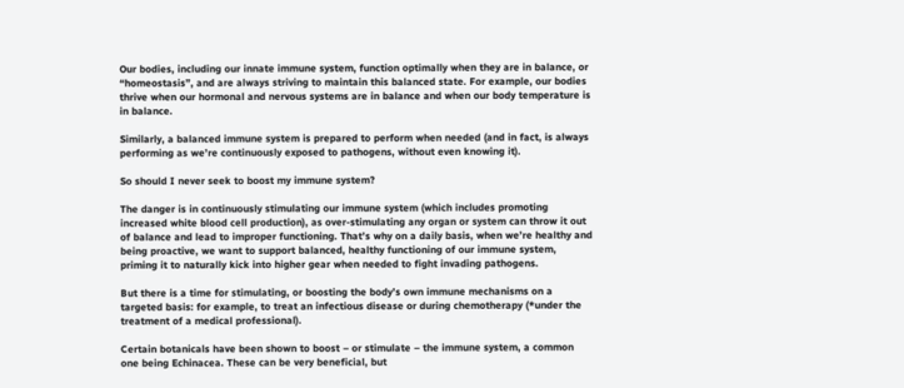Our bodies, including our innate immune system, function optimally when they are in balance, or “homeostasis”, and are always striving to maintain this balanced state. For example, our bodies thrive when our hormonal and nervous systems are in balance and when our body temperature is in balance.

Similarly, a balanced immune system is prepared to perform when needed (and in fact, is always performing as we’re continuously exposed to pathogens, without even knowing it).

So should I never seek to boost my immune system?

The danger is in continuously stimulating our immune system (which includes promoting increased white blood cell production), as over-stimulating any organ or system can throw it out of balance and lead to improper functioning. That’s why on a daily basis, when we’re healthy and being proactive, we want to support balanced, healthy functioning of our immune system, priming it to naturally kick into higher gear when needed to fight invading pathogens.

But there is a time for stimulating, or boosting the body’s own immune mechanisms on a targeted basis: for example, to treat an infectious disease or during chemotherapy (*under the treatment of a medical professional).

Certain botanicals have been shown to boost – or stimulate – the immune system, a common one being Echinacea. These can be very beneficial, but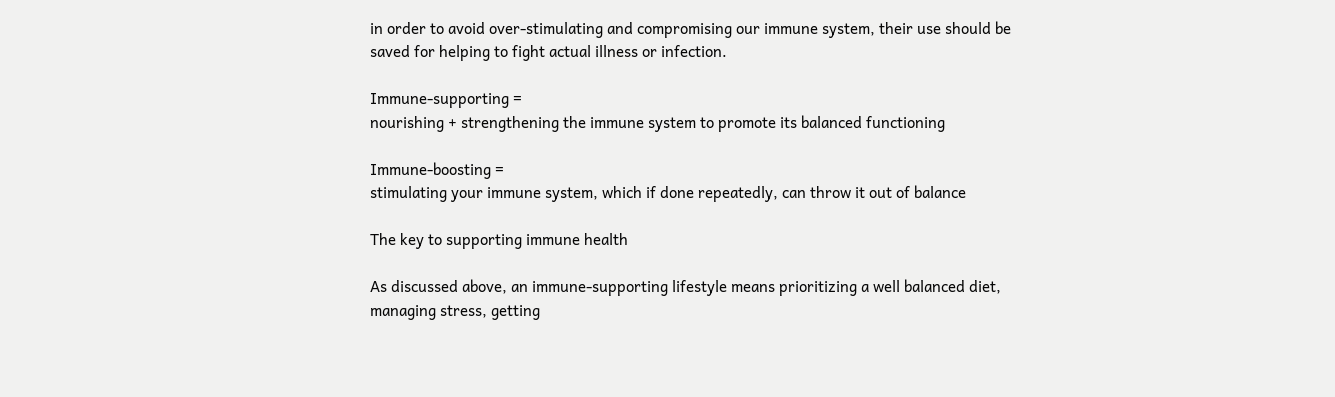in order to avoid over-stimulating and compromising our immune system, their use should be saved for helping to fight actual illness or infection.

Immune-supporting =
nourishing + strengthening the immune system to promote its balanced functioning

Immune-boosting =
stimulating your immune system, which if done repeatedly, can throw it out of balance

The key to supporting immune health

As discussed above, an immune-supporting lifestyle means prioritizing a well balanced diet, managing stress, getting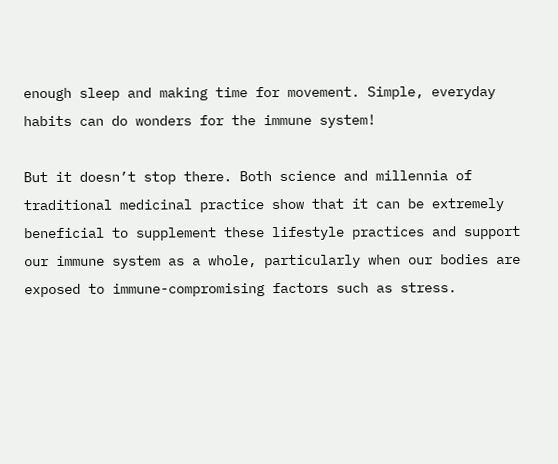enough sleep and making time for movement. Simple, everyday habits can do wonders for the immune system!

But it doesn’t stop there. Both science and millennia of traditional medicinal practice show that it can be extremely beneficial to supplement these lifestyle practices and support our immune system as a whole, particularly when our bodies are exposed to immune-compromising factors such as stress.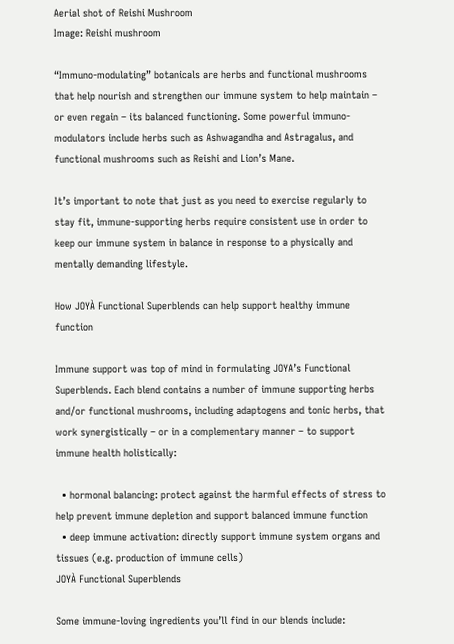Aerial shot of Reishi Mushroom
Image: Reishi mushroom

“Immuno-modulating” botanicals are herbs and functional mushrooms that help nourish and strengthen our immune system to help maintain – or even regain – its balanced functioning. Some powerful immuno-modulators include herbs such as Ashwagandha and Astragalus, and functional mushrooms such as Reishi and Lion’s Mane.

It’s important to note that just as you need to exercise regularly to stay fit, immune-supporting herbs require consistent use in order to keep our immune system in balance in response to a physically and mentally demanding lifestyle.

How JOYÀ Functional Superblends can help support healthy immune function

Immune support was top of mind in formulating JOYA’s Functional Superblends. Each blend contains a number of immune supporting herbs and/or functional mushrooms, including adaptogens and tonic herbs, that work synergistically – or in a complementary manner – to support immune health holistically:

  • hormonal balancing: protect against the harmful effects of stress to help prevent immune depletion and support balanced immune function
  • deep immune activation: directly support immune system organs and tissues (e.g. production of immune cells)
JOYÀ Functional Superblends

Some immune-loving ingredients you’ll find in our blends include: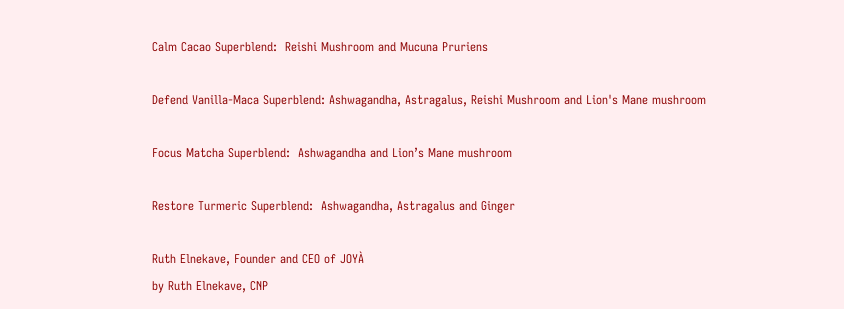Calm Cacao Superblend:  Reishi Mushroom and Mucuna Pruriens

Defend Vanilla-Maca Superblend: Ashwagandha, Astragalus, Reishi Mushroom and Lion's Mane mushroom

Focus Matcha Superblend:  Ashwagandha and Lion’s Mane mushroom

Restore Turmeric Superblend:  Ashwagandha, Astragalus and Ginger

Ruth Elnekave, Founder and CEO of JOYÀ
by Ruth Elnekave, CNP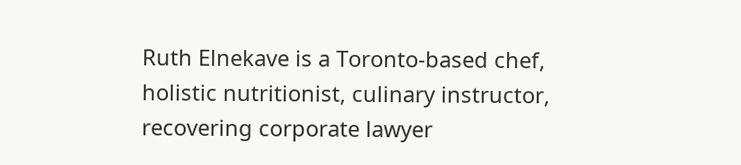Ruth Elnekave is a Toronto-based chef, holistic nutritionist, culinary instructor, recovering corporate lawyer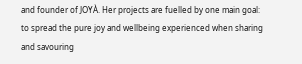and founder of JOYÀ. Her projects are fuelled by one main goal: to spread the pure joy and wellbeing experienced when sharing and savouring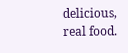delicious, real food.